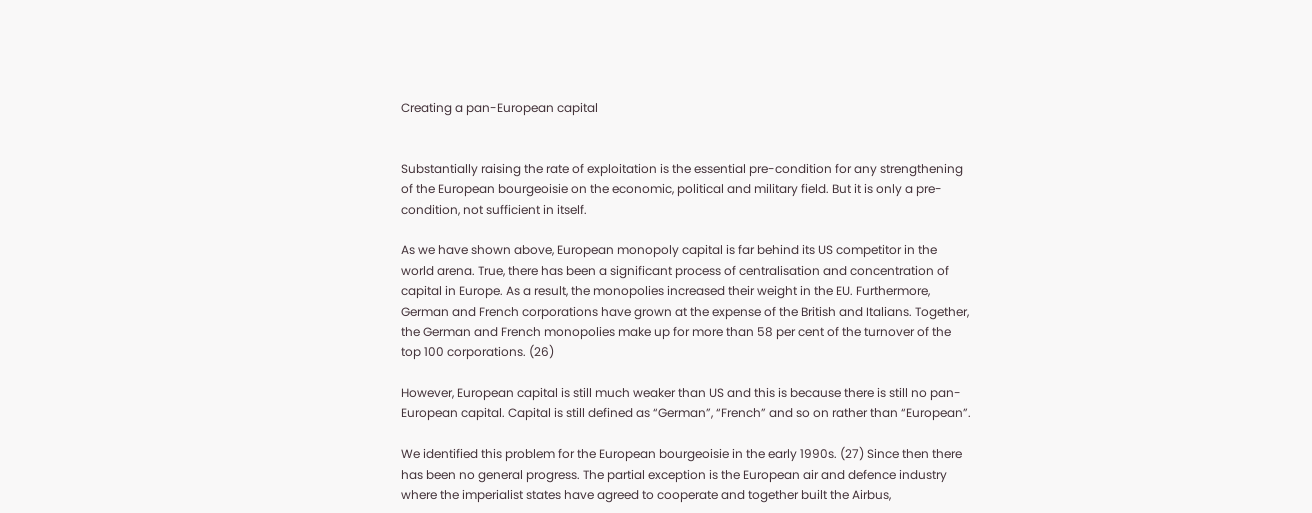Creating a pan-European capital


Substantially raising the rate of exploitation is the essential pre-condition for any strengthening of the European bourgeoisie on the economic, political and military field. But it is only a pre-condition, not sufficient in itself.

As we have shown above, European monopoly capital is far behind its US competitor in the world arena. True, there has been a significant process of centralisation and concentration of capital in Europe. As a result, the monopolies increased their weight in the EU. Furthermore, German and French corporations have grown at the expense of the British and Italians. Together, the German and French monopolies make up for more than 58 per cent of the turnover of the top 100 corporations. (26)

However, European capital is still much weaker than US and this is because there is still no pan-European capital. Capital is still defined as “German”, “French” and so on rather than “European”.

We identified this problem for the European bourgeoisie in the early 1990s. (27) Since then there has been no general progress. The partial exception is the European air and defence industry where the imperialist states have agreed to cooperate and together built the Airbus,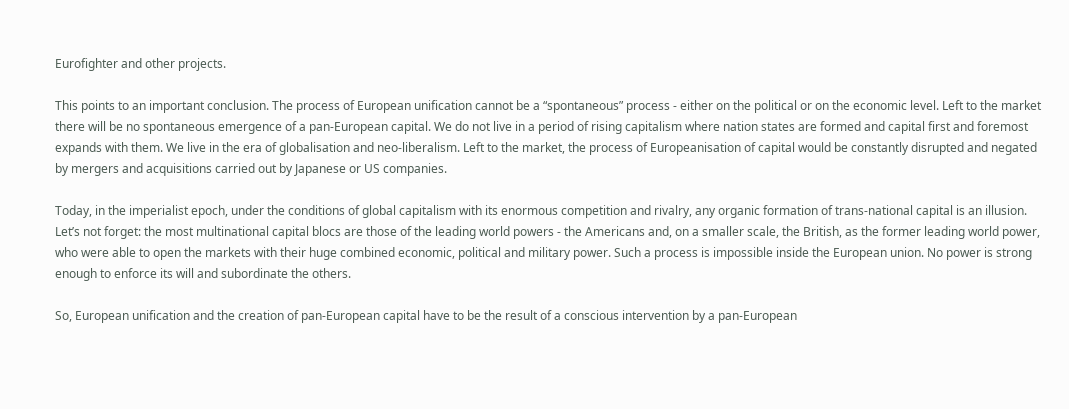Eurofighter and other projects.

This points to an important conclusion. The process of European unification cannot be a “spontaneous” process - either on the political or on the economic level. Left to the market there will be no spontaneous emergence of a pan-European capital. We do not live in a period of rising capitalism where nation states are formed and capital first and foremost expands with them. We live in the era of globalisation and neo-liberalism. Left to the market, the process of Europeanisation of capital would be constantly disrupted and negated by mergers and acquisitions carried out by Japanese or US companies.

Today, in the imperialist epoch, under the conditions of global capitalism with its enormous competition and rivalry, any organic formation of trans-national capital is an illusion. Let’s not forget: the most multinational capital blocs are those of the leading world powers - the Americans and, on a smaller scale, the British, as the former leading world power, who were able to open the markets with their huge combined economic, political and military power. Such a process is impossible inside the European union. No power is strong enough to enforce its will and subordinate the others.

So, European unification and the creation of pan-European capital have to be the result of a conscious intervention by a pan-European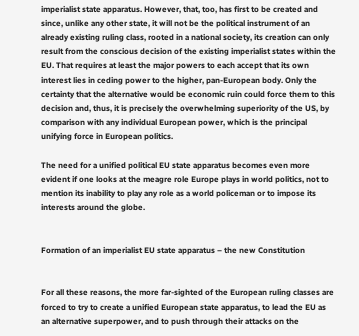imperialist state apparatus. However, that, too, has first to be created and since, unlike any other state, it will not be the political instrument of an already existing ruling class, rooted in a national society, its creation can only result from the conscious decision of the existing imperialist states within the EU. That requires at least the major powers to each accept that its own interest lies in ceding power to the higher, pan-European body. Only the certainty that the alternative would be economic ruin could force them to this decision and, thus, it is precisely the overwhelming superiority of the US, by comparison with any individual European power, which is the principal unifying force in European politics.

The need for a unified political EU state apparatus becomes even more evident if one looks at the meagre role Europe plays in world politics, not to mention its inability to play any role as a world policeman or to impose its interests around the globe.


Formation of an imperialist EU state apparatus – the new Constitution


For all these reasons, the more far-sighted of the European ruling classes are forced to try to create a unified European state apparatus, to lead the EU as an alternative superpower, and to push through their attacks on the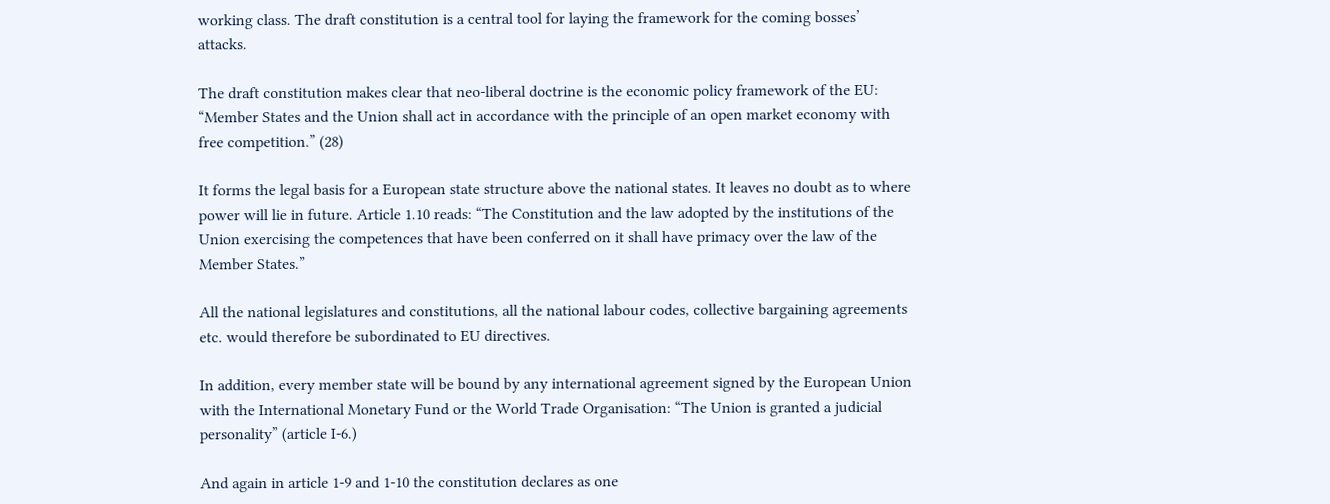working class. The draft constitution is a central tool for laying the framework for the coming bosses’ attacks.

The draft constitution makes clear that neo-liberal doctrine is the economic policy framework of the EU: “Member States and the Union shall act in accordance with the principle of an open market economy with free competition.” (28)

It forms the legal basis for a European state structure above the national states. It leaves no doubt as to where power will lie in future. Article 1.10 reads: “The Constitution and the law adopted by the institutions of the Union exercising the competences that have been conferred on it shall have primacy over the law of the Member States.”

All the national legislatures and constitutions, all the national labour codes, collective bargaining agreements etc. would therefore be subordinated to EU directives.

In addition, every member state will be bound by any international agreement signed by the European Union with the International Monetary Fund or the World Trade Organisation: “The Union is granted a judicial personality” (article I-6.)

And again in article 1-9 and 1-10 the constitution declares as one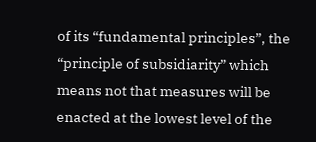of its “fundamental principles”, the “principle of subsidiarity” which means not that measures will be enacted at the lowest level of the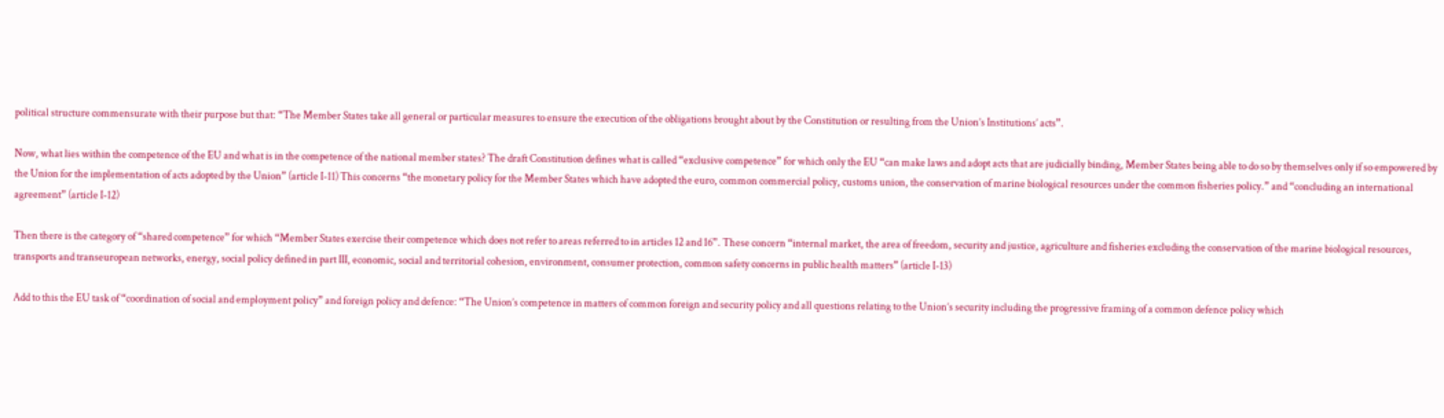political structure commensurate with their purpose but that: “The Member States take all general or particular measures to ensure the execution of the obligations brought about by the Constitution or resulting from the Union’s Institutions’ acts”.

Now, what lies within the competence of the EU and what is in the competence of the national member states? The draft Constitution defines what is called “exclusive competence” for which only the EU “can make laws and adopt acts that are judicially binding, Member States being able to do so by themselves only if so empowered by the Union for the implementation of acts adopted by the Union” (article I-11) This concerns “the monetary policy for the Member States which have adopted the euro, common commercial policy, customs union, the conservation of marine biological resources under the common fisheries policy.” and “concluding an international agreement” (article I-12)

Then there is the category of “shared competence” for which “Member States exercise their competence which does not refer to areas referred to in articles 12 and 16”. These concern “internal market, the area of freedom, security and justice, agriculture and fisheries excluding the conservation of the marine biological resources, transports and transeuropean networks, energy, social policy defined in part III, economic, social and territorial cohesion, environment, consumer protection, common safety concerns in public health matters” (article I-13)

Add to this the EU task of “coordination of social and employment policy” and foreign policy and defence: “The Union’s competence in matters of common foreign and security policy and all questions relating to the Union’s security including the progressive framing of a common defence policy which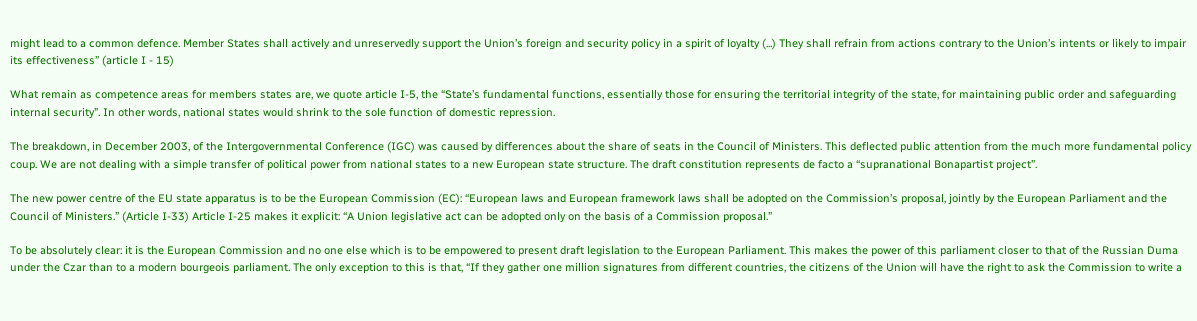might lead to a common defence. Member States shall actively and unreservedly support the Union’s foreign and security policy in a spirit of loyalty (...) They shall refrain from actions contrary to the Union’s intents or likely to impair its effectiveness” (article I - 15)

What remain as competence areas for members states are, we quote article I-5, the “State’s fundamental functions, essentially those for ensuring the territorial integrity of the state, for maintaining public order and safeguarding internal security”. In other words, national states would shrink to the sole function of domestic repression.

The breakdown, in December 2003, of the Intergovernmental Conference (IGC) was caused by differences about the share of seats in the Council of Ministers. This deflected public attention from the much more fundamental policy coup. We are not dealing with a simple transfer of political power from national states to a new European state structure. The draft constitution represents de facto a “supranational Bonapartist project”.

The new power centre of the EU state apparatus is to be the European Commission (EC): “European laws and European framework laws shall be adopted on the Commission’s proposal, jointly by the European Parliament and the Council of Ministers.” (Article I-33) Article I-25 makes it explicit: “A Union legislative act can be adopted only on the basis of a Commission proposal.”

To be absolutely clear: it is the European Commission and no one else which is to be empowered to present draft legislation to the European Parliament. This makes the power of this parliament closer to that of the Russian Duma under the Czar than to a modern bourgeois parliament. The only exception to this is that, “If they gather one million signatures from different countries, the citizens of the Union will have the right to ask the Commission to write a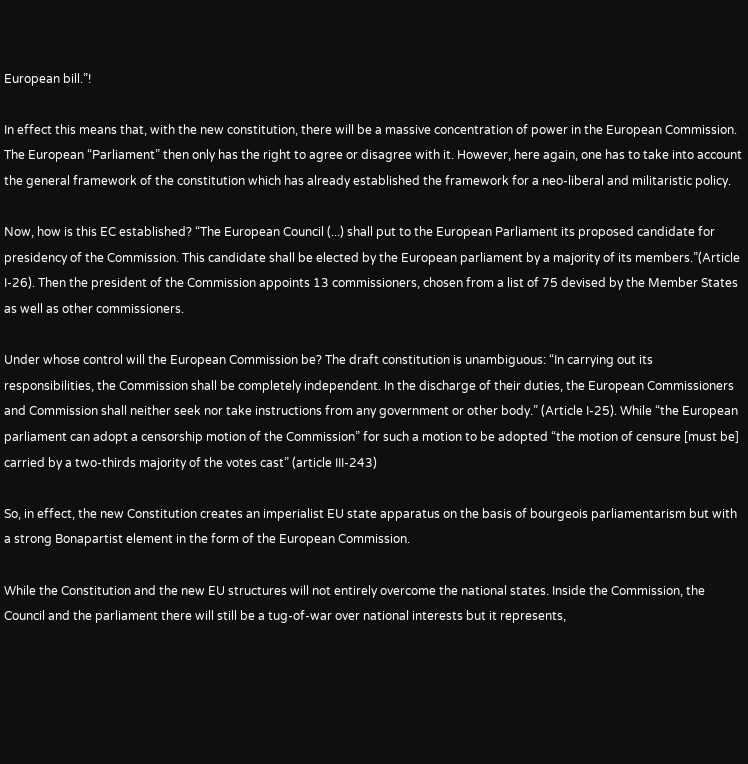European bill.”!

In effect this means that, with the new constitution, there will be a massive concentration of power in the European Commission. The European “Parliament” then only has the right to agree or disagree with it. However, here again, one has to take into account the general framework of the constitution which has already established the framework for a neo-liberal and militaristic policy.

Now, how is this EC established? “The European Council (...) shall put to the European Parliament its proposed candidate for presidency of the Commission. This candidate shall be elected by the European parliament by a majority of its members.”(Article I-26). Then the president of the Commission appoints 13 commissioners, chosen from a list of 75 devised by the Member States as well as other commissioners.

Under whose control will the European Commission be? The draft constitution is unambiguous: “In carrying out its responsibilities, the Commission shall be completely independent. In the discharge of their duties, the European Commissioners and Commission shall neither seek nor take instructions from any government or other body.” (Article I-25). While “the European parliament can adopt a censorship motion of the Commission” for such a motion to be adopted “the motion of censure [must be] carried by a two-thirds majority of the votes cast” (article III-243)

So, in effect, the new Constitution creates an imperialist EU state apparatus on the basis of bourgeois parliamentarism but with a strong Bonapartist element in the form of the European Commission.

While the Constitution and the new EU structures will not entirely overcome the national states. Inside the Commission, the Council and the parliament there will still be a tug-of-war over national interests but it represents,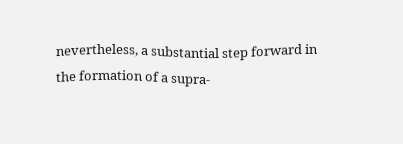nevertheless, a substantial step forward in the formation of a supra-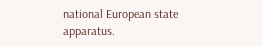national European state apparatus.